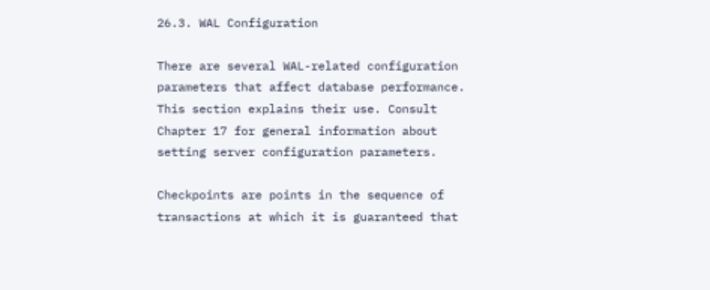26.3. WAL Configuration

There are several WAL-related configuration parameters that affect database performance. This section explains their use. Consult Chapter 17 for general information about setting server configuration parameters.

Checkpoints are points in the sequence of transactions at which it is guaranteed that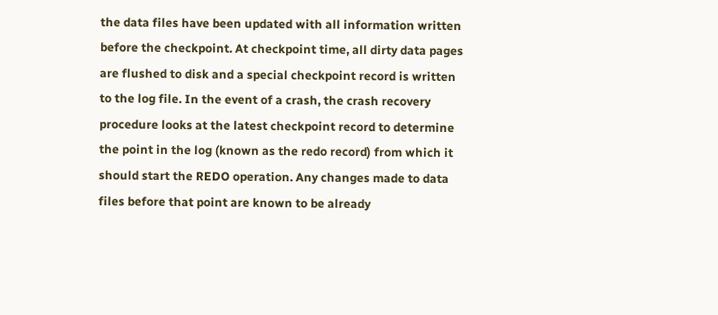the data files have been updated with all information written before the checkpoint. At checkpoint time, all dirty data pages are flushed to disk and a special checkpoint record is written to the log file. In the event of a crash, the crash recovery procedure looks at the latest checkpoint record to determine the point in the log (known as the redo record) from which it should start the REDO operation. Any changes made to data files before that point are known to be already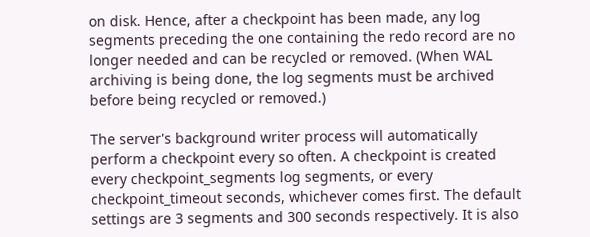on disk. Hence, after a checkpoint has been made, any log segments preceding the one containing the redo record are no longer needed and can be recycled or removed. (When WAL archiving is being done, the log segments must be archived before being recycled or removed.)

The server's background writer process will automatically perform a checkpoint every so often. A checkpoint is created every checkpoint_segments log segments, or every checkpoint_timeout seconds, whichever comes first. The default settings are 3 segments and 300 seconds respectively. It is also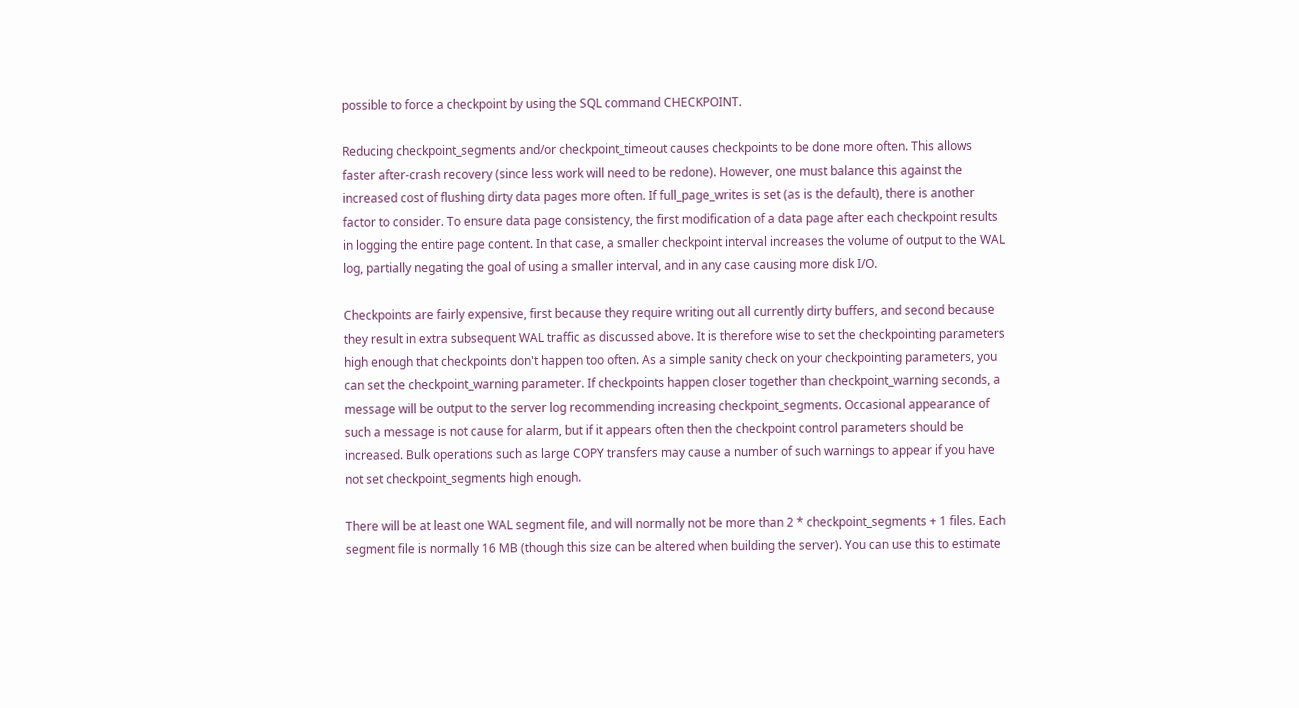possible to force a checkpoint by using the SQL command CHECKPOINT.

Reducing checkpoint_segments and/or checkpoint_timeout causes checkpoints to be done more often. This allows faster after-crash recovery (since less work will need to be redone). However, one must balance this against the increased cost of flushing dirty data pages more often. If full_page_writes is set (as is the default), there is another factor to consider. To ensure data page consistency, the first modification of a data page after each checkpoint results in logging the entire page content. In that case, a smaller checkpoint interval increases the volume of output to the WAL log, partially negating the goal of using a smaller interval, and in any case causing more disk I/O.

Checkpoints are fairly expensive, first because they require writing out all currently dirty buffers, and second because they result in extra subsequent WAL traffic as discussed above. It is therefore wise to set the checkpointing parameters high enough that checkpoints don't happen too often. As a simple sanity check on your checkpointing parameters, you can set the checkpoint_warning parameter. If checkpoints happen closer together than checkpoint_warning seconds, a message will be output to the server log recommending increasing checkpoint_segments. Occasional appearance of such a message is not cause for alarm, but if it appears often then the checkpoint control parameters should be increased. Bulk operations such as large COPY transfers may cause a number of such warnings to appear if you have not set checkpoint_segments high enough.

There will be at least one WAL segment file, and will normally not be more than 2 * checkpoint_segments + 1 files. Each segment file is normally 16 MB (though this size can be altered when building the server). You can use this to estimate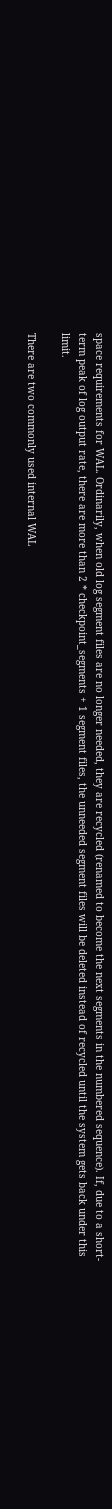space requirements for WAL. Ordinarily, when old log segment files are no longer needed, they are recycled (renamed to become the next segments in the numbered sequence). If, due to a short-term peak of log output rate, there are more than 2 * checkpoint_segments + 1 segment files, the unneeded segment files will be deleted instead of recycled until the system gets back under this limit.

There are two commonly used internal WAL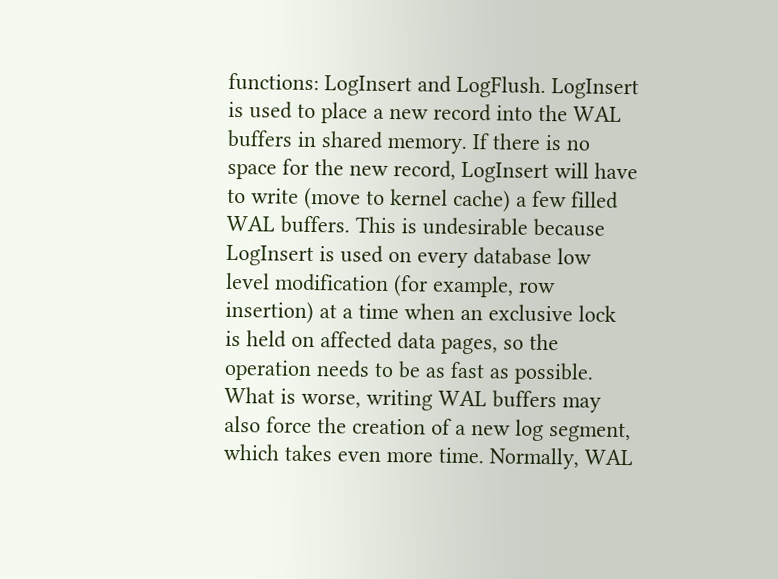functions: LogInsert and LogFlush. LogInsert is used to place a new record into the WAL buffers in shared memory. If there is no space for the new record, LogInsert will have to write (move to kernel cache) a few filled WAL buffers. This is undesirable because LogInsert is used on every database low level modification (for example, row insertion) at a time when an exclusive lock is held on affected data pages, so the operation needs to be as fast as possible. What is worse, writing WAL buffers may also force the creation of a new log segment, which takes even more time. Normally, WAL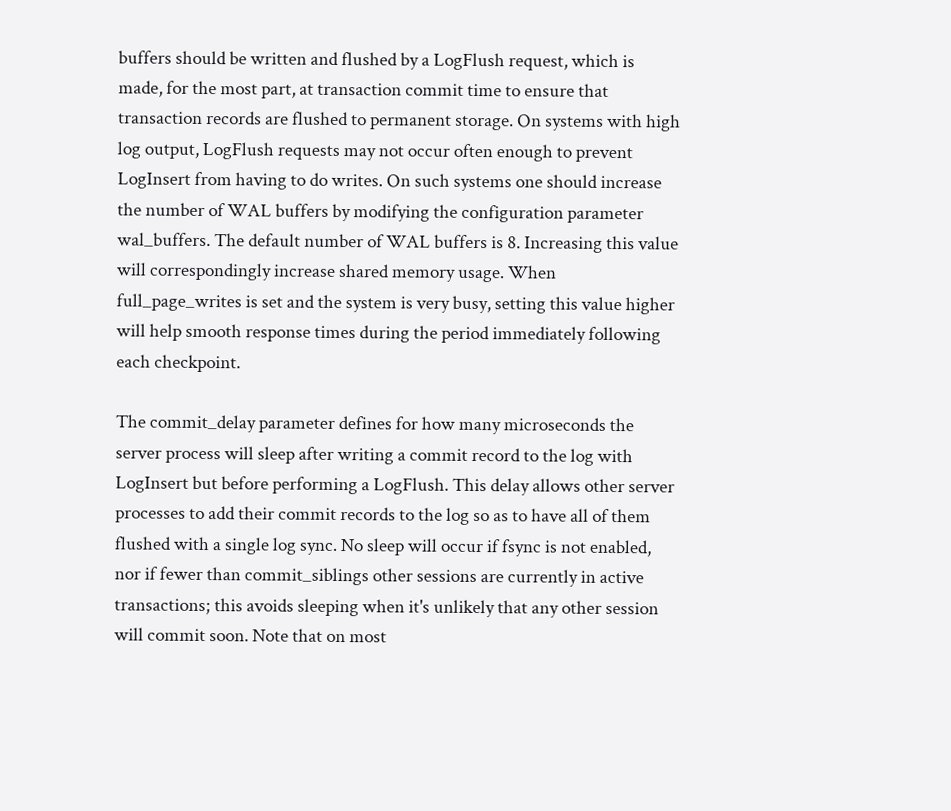buffers should be written and flushed by a LogFlush request, which is made, for the most part, at transaction commit time to ensure that transaction records are flushed to permanent storage. On systems with high log output, LogFlush requests may not occur often enough to prevent LogInsert from having to do writes. On such systems one should increase the number of WAL buffers by modifying the configuration parameter wal_buffers. The default number of WAL buffers is 8. Increasing this value will correspondingly increase shared memory usage. When full_page_writes is set and the system is very busy, setting this value higher will help smooth response times during the period immediately following each checkpoint.

The commit_delay parameter defines for how many microseconds the server process will sleep after writing a commit record to the log with LogInsert but before performing a LogFlush. This delay allows other server processes to add their commit records to the log so as to have all of them flushed with a single log sync. No sleep will occur if fsync is not enabled, nor if fewer than commit_siblings other sessions are currently in active transactions; this avoids sleeping when it's unlikely that any other session will commit soon. Note that on most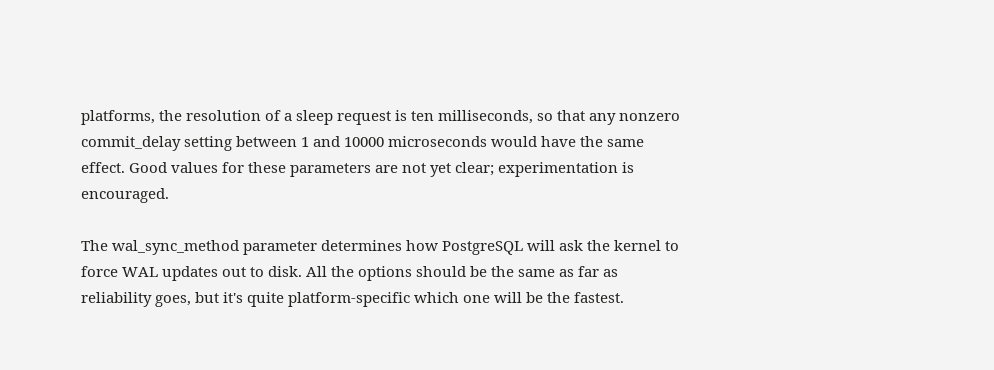platforms, the resolution of a sleep request is ten milliseconds, so that any nonzero commit_delay setting between 1 and 10000 microseconds would have the same effect. Good values for these parameters are not yet clear; experimentation is encouraged.

The wal_sync_method parameter determines how PostgreSQL will ask the kernel to force WAL updates out to disk. All the options should be the same as far as reliability goes, but it's quite platform-specific which one will be the fastest.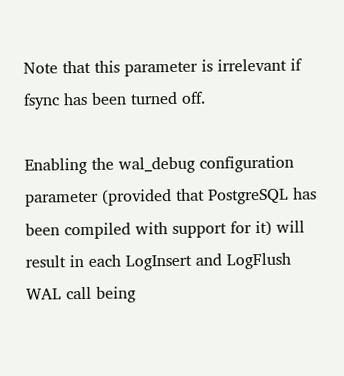Note that this parameter is irrelevant if fsync has been turned off.

Enabling the wal_debug configuration parameter (provided that PostgreSQL has been compiled with support for it) will result in each LogInsert and LogFlush WAL call being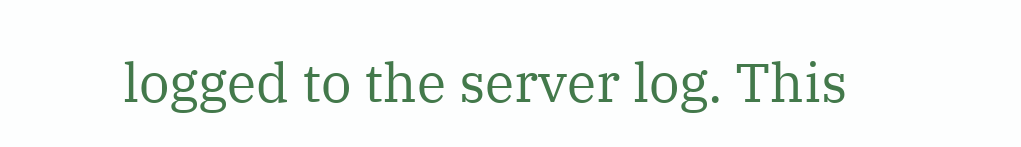logged to the server log. This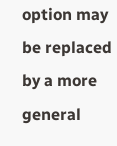option may be replaced by a more general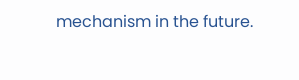mechanism in the future.